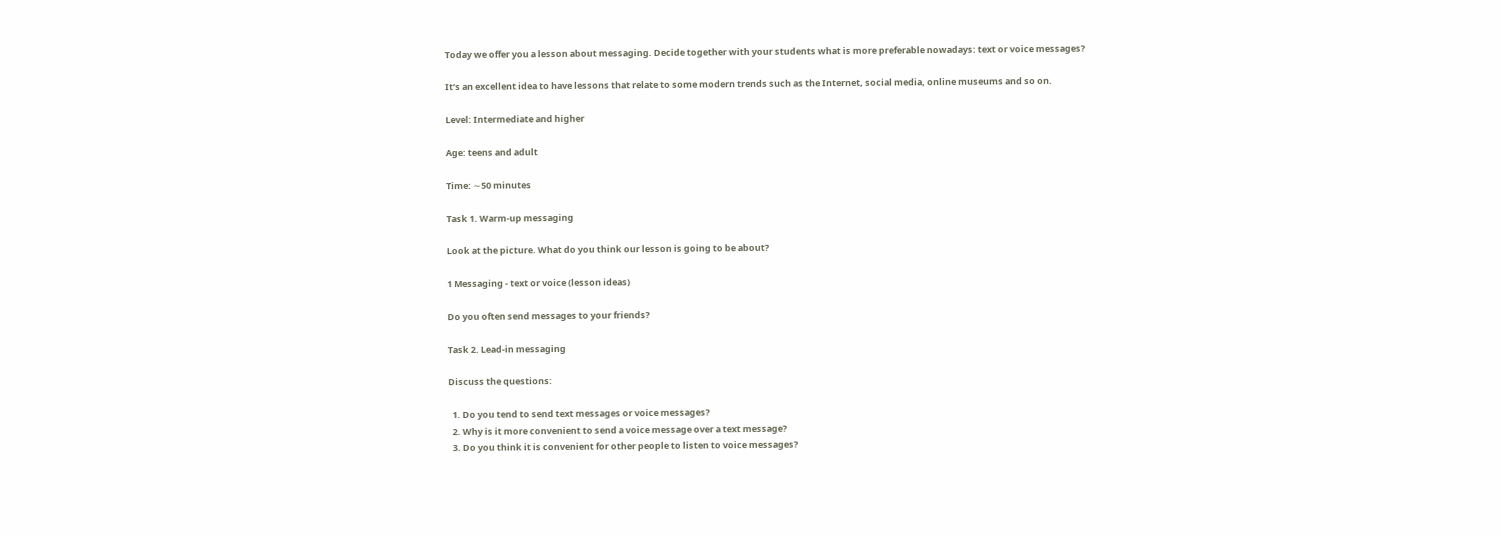Today we offer you a lesson about messaging. Decide together with your students what is more preferable nowadays: text or voice messages?

It’s an excellent idea to have lessons that relate to some modern trends such as the Internet, social media, online museums and so on.

Level: Intermediate and higher

Age: teens and adult

Time: ∼50 minutes

Task 1. Warm-up messaging

Look at the picture. What do you think our lesson is going to be about?

1 Messaging - text or voice (lesson ideas)

Do you often send messages to your friends?

Task 2. Lead-in messaging

Discuss the questions:

  1. Do you tend to send text messages or voice messages?
  2. Why is it more convenient to send a voice message over a text message?
  3. Do you think it is convenient for other people to listen to voice messages?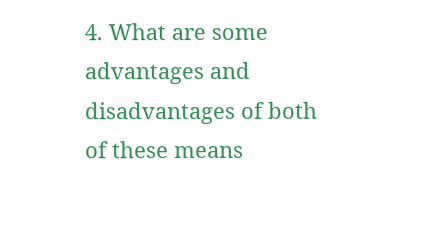4. What are some advantages and disadvantages of both of these means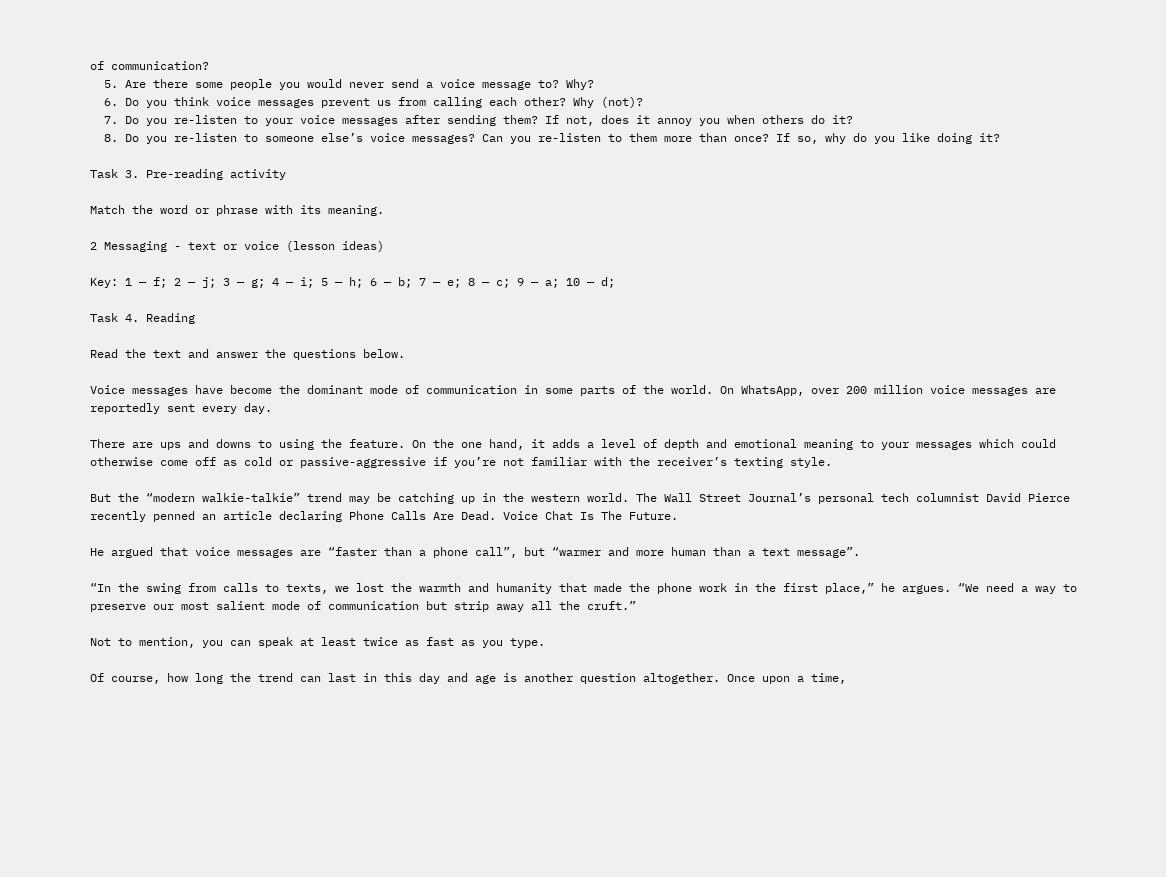of communication?
  5. Are there some people you would never send a voice message to? Why?
  6. Do you think voice messages prevent us from calling each other? Why (not)?
  7. Do you re-listen to your voice messages after sending them? If not, does it annoy you when others do it?
  8. Do you re-listen to someone else’s voice messages? Can you re-listen to them more than once? If so, why do you like doing it?

Task 3. Pre-reading activity

Match the word or phrase with its meaning.

2 Messaging - text or voice (lesson ideas)

Key: 1 — f; 2 — j; 3 — g; 4 — i; 5 — h; 6 — b; 7 — e; 8 — c; 9 — a; 10 — d;

Task 4. Reading

Read the text and answer the questions below.

Voice messages have become the dominant mode of communication in some parts of the world. On WhatsApp, over 200 million voice messages are reportedly sent every day.

There are ups and downs to using the feature. On the one hand, it adds a level of depth and emotional meaning to your messages which could otherwise come off as cold or passive-aggressive if you’re not familiar with the receiver’s texting style.

But the “modern walkie-talkie” trend may be catching up in the western world. The Wall Street Journal’s personal tech columnist David Pierce recently penned an article declaring Phone Calls Are Dead. Voice Chat Is The Future.

He argued that voice messages are “faster than a phone call”, but “warmer and more human than a text message”.

“In the swing from calls to texts, we lost the warmth and humanity that made the phone work in the first place,” he argues. “We need a way to preserve our most salient mode of communication but strip away all the cruft.”

Not to mention, you can speak at least twice as fast as you type.

Of course, how long the trend can last in this day and age is another question altogether. Once upon a time,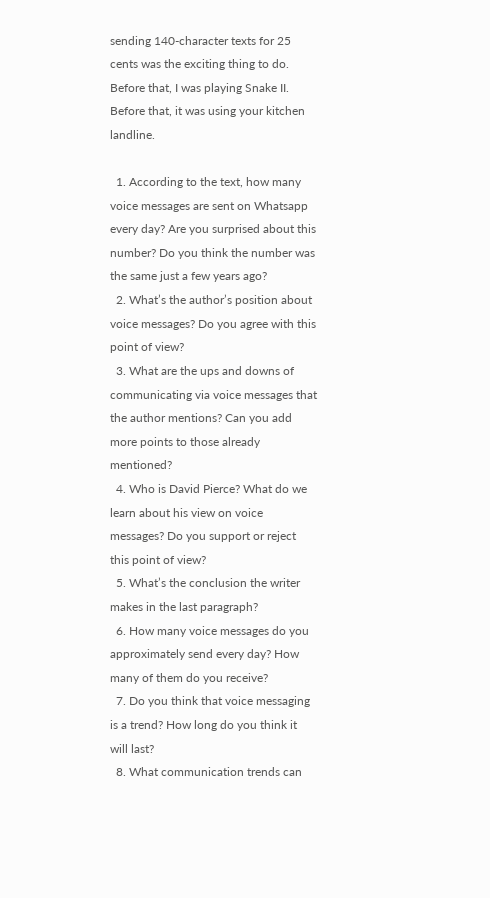sending 140-character texts for 25 cents was the exciting thing to do. Before that, I was playing Snake II. Before that, it was using your kitchen landline.

  1. According to the text, how many voice messages are sent on Whatsapp every day? Are you surprised about this number? Do you think the number was the same just a few years ago?
  2. What’s the author’s position about voice messages? Do you agree with this point of view?
  3. What are the ups and downs of communicating via voice messages that the author mentions? Can you add more points to those already mentioned?
  4. Who is David Pierce? What do we learn about his view on voice messages? Do you support or reject this point of view?
  5. What’s the conclusion the writer makes in the last paragraph?
  6. How many voice messages do you approximately send every day? How many of them do you receive?
  7. Do you think that voice messaging is a trend? How long do you think it will last?
  8. What communication trends can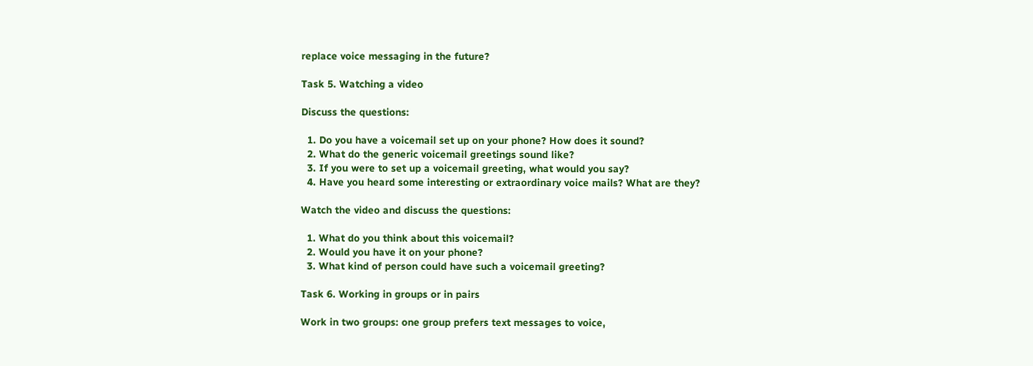replace voice messaging in the future?

Task 5. Watching a video

Discuss the questions:

  1. Do you have a voicemail set up on your phone? How does it sound?
  2. What do the generic voicemail greetings sound like?
  3. If you were to set up a voicemail greeting, what would you say?
  4. Have you heard some interesting or extraordinary voice mails? What are they?

Watch the video and discuss the questions:

  1. What do you think about this voicemail?
  2. Would you have it on your phone?
  3. What kind of person could have such a voicemail greeting?

Task 6. Working in groups or in pairs

Work in two groups: one group prefers text messages to voice,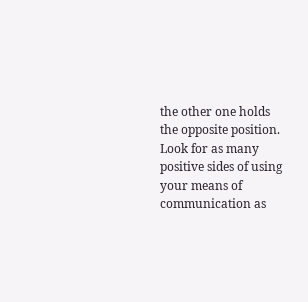the other one holds the opposite position. Look for as many positive sides of using your means of communication as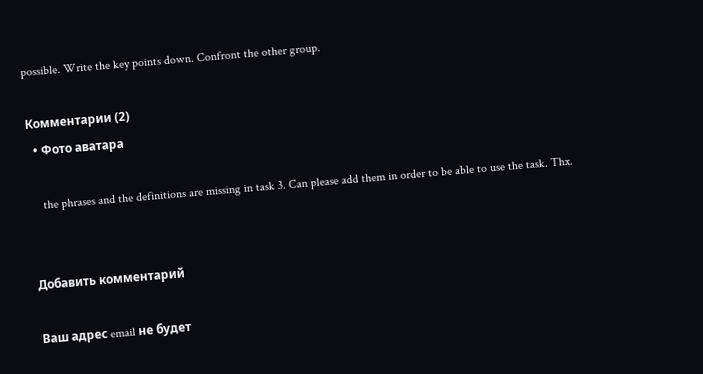possible. Write the key points down. Confront the other group.

Комментарии (2)
  • Фото аватара

    the phrases and the definitions are missing in task 3. Can please add them in order to be able to use the task. Thx.


Добавить комментарий

Ваш адрес email не будет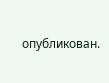опубликован.